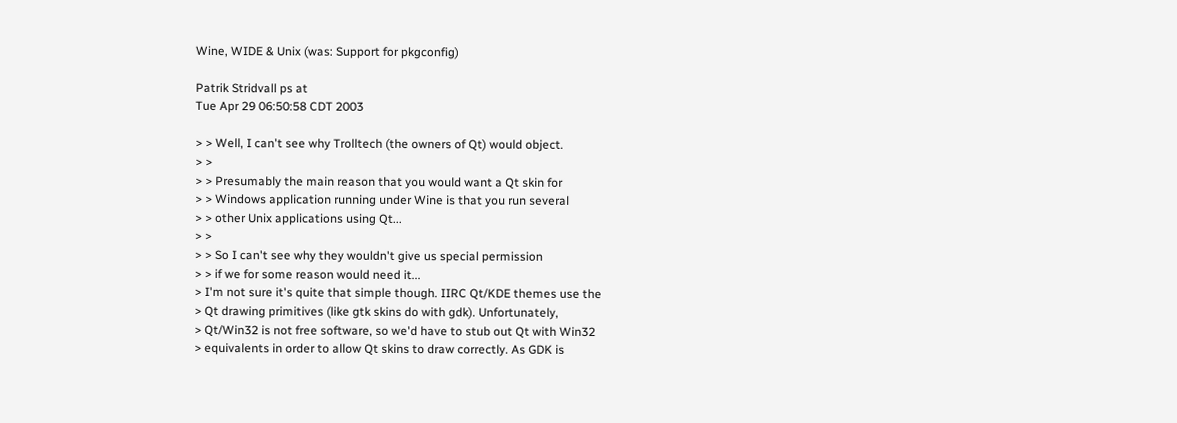Wine, WIDE & Unix (was: Support for pkgconfig)

Patrik Stridvall ps at
Tue Apr 29 06:50:58 CDT 2003

> > Well, I can't see why Trolltech (the owners of Qt) would object.
> >
> > Presumably the main reason that you would want a Qt skin for
> > Windows application running under Wine is that you run several
> > other Unix applications using Qt...
> >
> > So I can't see why they wouldn't give us special permission
> > if we for some reason would need it...
> I'm not sure it's quite that simple though. IIRC Qt/KDE themes use the
> Qt drawing primitives (like gtk skins do with gdk). Unfortunately,
> Qt/Win32 is not free software, so we'd have to stub out Qt with Win32
> equivalents in order to allow Qt skins to draw correctly. As GDK is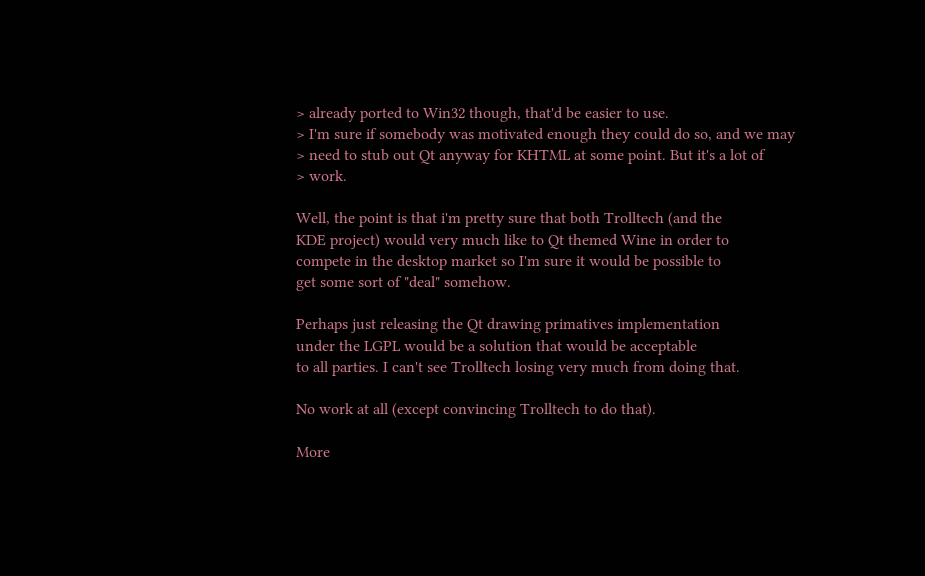> already ported to Win32 though, that'd be easier to use.
> I'm sure if somebody was motivated enough they could do so, and we may
> need to stub out Qt anyway for KHTML at some point. But it's a lot of
> work.

Well, the point is that i'm pretty sure that both Trolltech (and the
KDE project) would very much like to Qt themed Wine in order to
compete in the desktop market so I'm sure it would be possible to
get some sort of "deal" somehow.

Perhaps just releasing the Qt drawing primatives implementation
under the LGPL would be a solution that would be acceptable
to all parties. I can't see Trolltech losing very much from doing that.

No work at all (except convincing Trolltech to do that).

More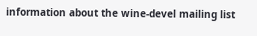information about the wine-devel mailing list